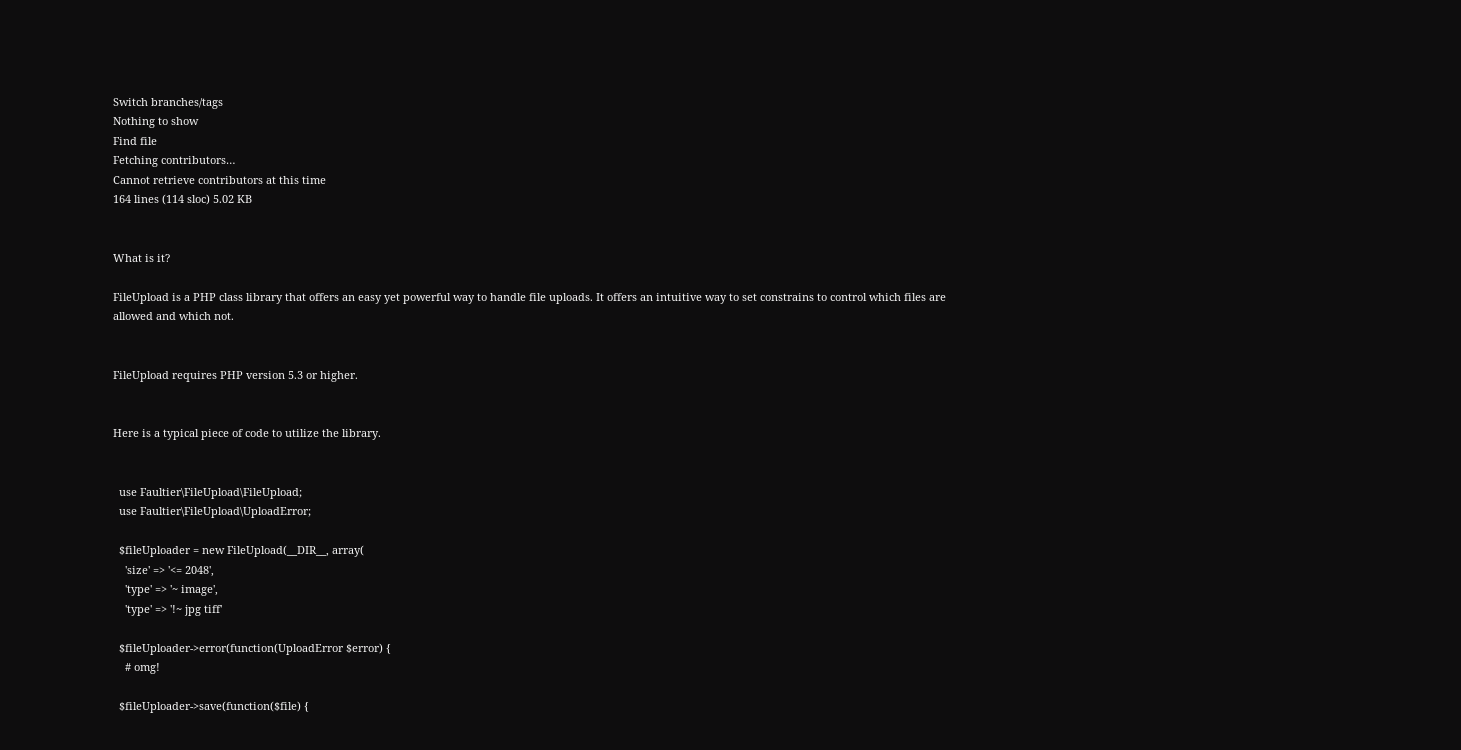Switch branches/tags
Nothing to show
Find file
Fetching contributors…
Cannot retrieve contributors at this time
164 lines (114 sloc) 5.02 KB


What is it?

FileUpload is a PHP class library that offers an easy yet powerful way to handle file uploads. It offers an intuitive way to set constrains to control which files are allowed and which not.


FileUpload requires PHP version 5.3 or higher.


Here is a typical piece of code to utilize the library.


  use Faultier\FileUpload\FileUpload;
  use Faultier\FileUpload\UploadError;

  $fileUploader = new FileUpload(__DIR__, array(
    'size' => '<= 2048',
    'type' => '~ image',
    'type' => '!~ jpg tiff'

  $fileUploader->error(function(UploadError $error) {
    # omg!

  $fileUploader->save(function($file) {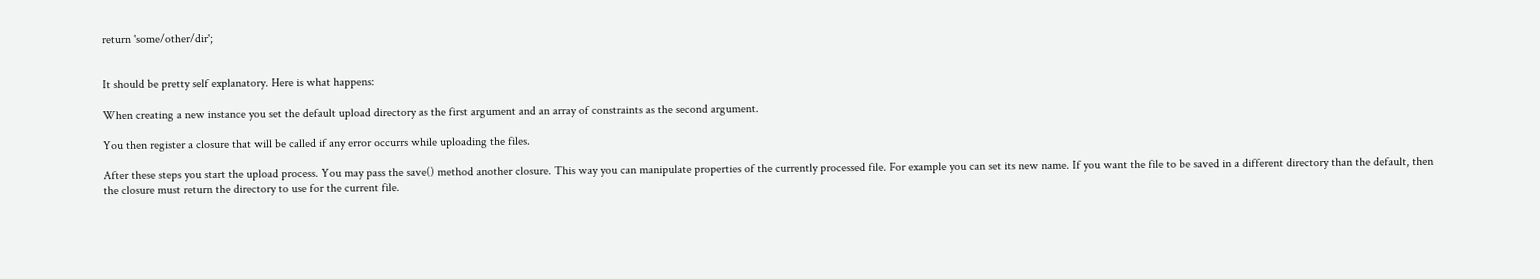return 'some/other/dir';


It should be pretty self explanatory. Here is what happens:

When creating a new instance you set the default upload directory as the first argument and an array of constraints as the second argument.

You then register a closure that will be called if any error occurrs while uploading the files.

After these steps you start the upload process. You may pass the save() method another closure. This way you can manipulate properties of the currently processed file. For example you can set its new name. If you want the file to be saved in a different directory than the default, then the closure must return the directory to use for the current file.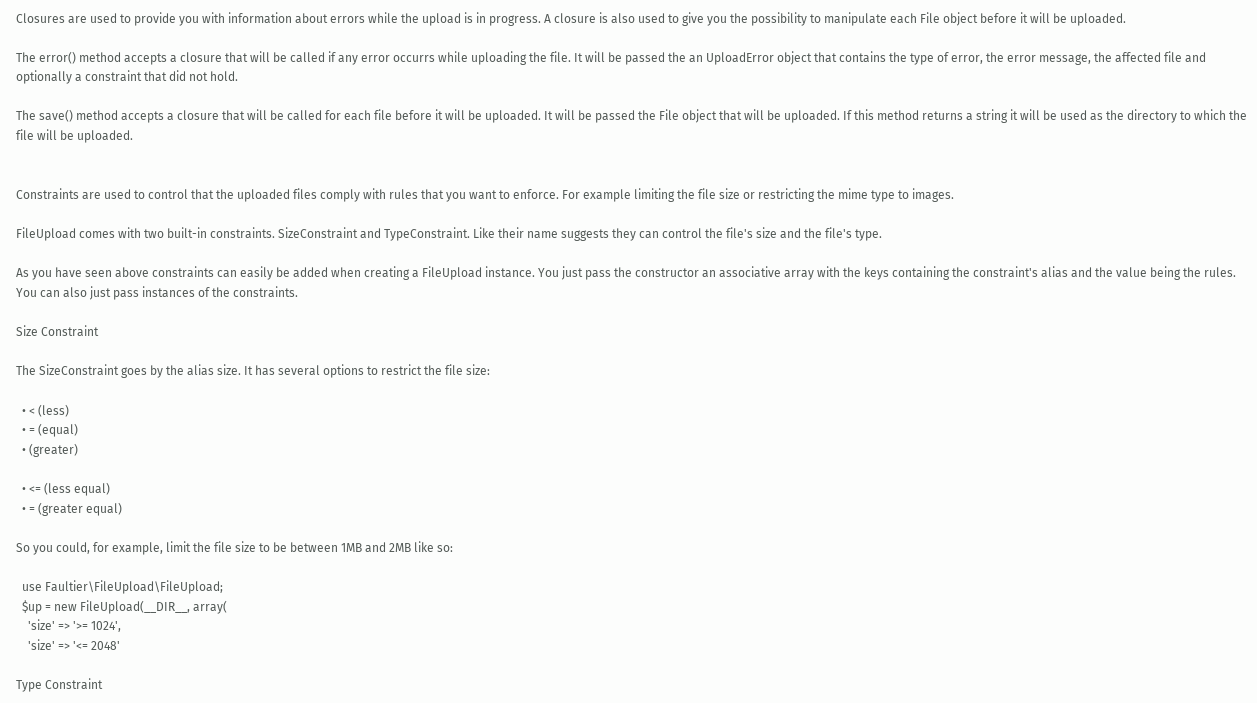Closures are used to provide you with information about errors while the upload is in progress. A closure is also used to give you the possibility to manipulate each File object before it will be uploaded.

The error() method accepts a closure that will be called if any error occurrs while uploading the file. It will be passed the an UploadError object that contains the type of error, the error message, the affected file and optionally a constraint that did not hold.

The save() method accepts a closure that will be called for each file before it will be uploaded. It will be passed the File object that will be uploaded. If this method returns a string it will be used as the directory to which the file will be uploaded.


Constraints are used to control that the uploaded files comply with rules that you want to enforce. For example limiting the file size or restricting the mime type to images.

FileUpload comes with two built-in constraints. SizeConstraint and TypeConstraint. Like their name suggests they can control the file's size and the file's type.

As you have seen above constraints can easily be added when creating a FileUpload instance. You just pass the constructor an associative array with the keys containing the constraint's alias and the value being the rules. You can also just pass instances of the constraints.

Size Constraint

The SizeConstraint goes by the alias size. It has several options to restrict the file size:

  • < (less)
  • = (equal)
  • (greater)

  • <= (less equal)
  • = (greater equal)

So you could, for example, limit the file size to be between 1MB and 2MB like so:

  use Faultier\FileUpload\FileUpload;
  $up = new FileUpload(__DIR__, array(
    'size' => '>= 1024',
    'size' => '<= 2048'

Type Constraint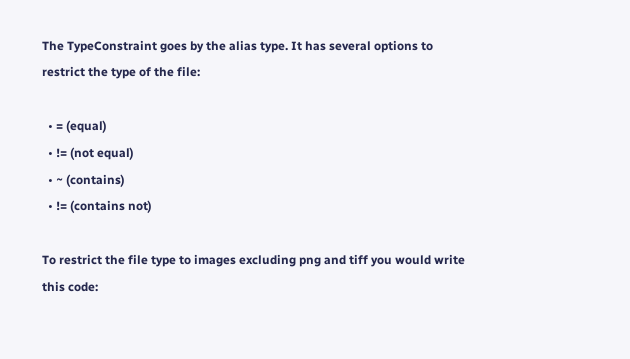The TypeConstraint goes by the alias type. It has several options to restrict the type of the file:

  • = (equal)
  • != (not equal)
  • ~ (contains)
  • != (contains not)

To restrict the file type to images excluding png and tiff you would write this code: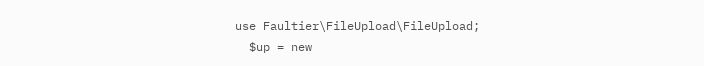use Faultier\FileUpload\FileUpload;
  $up = new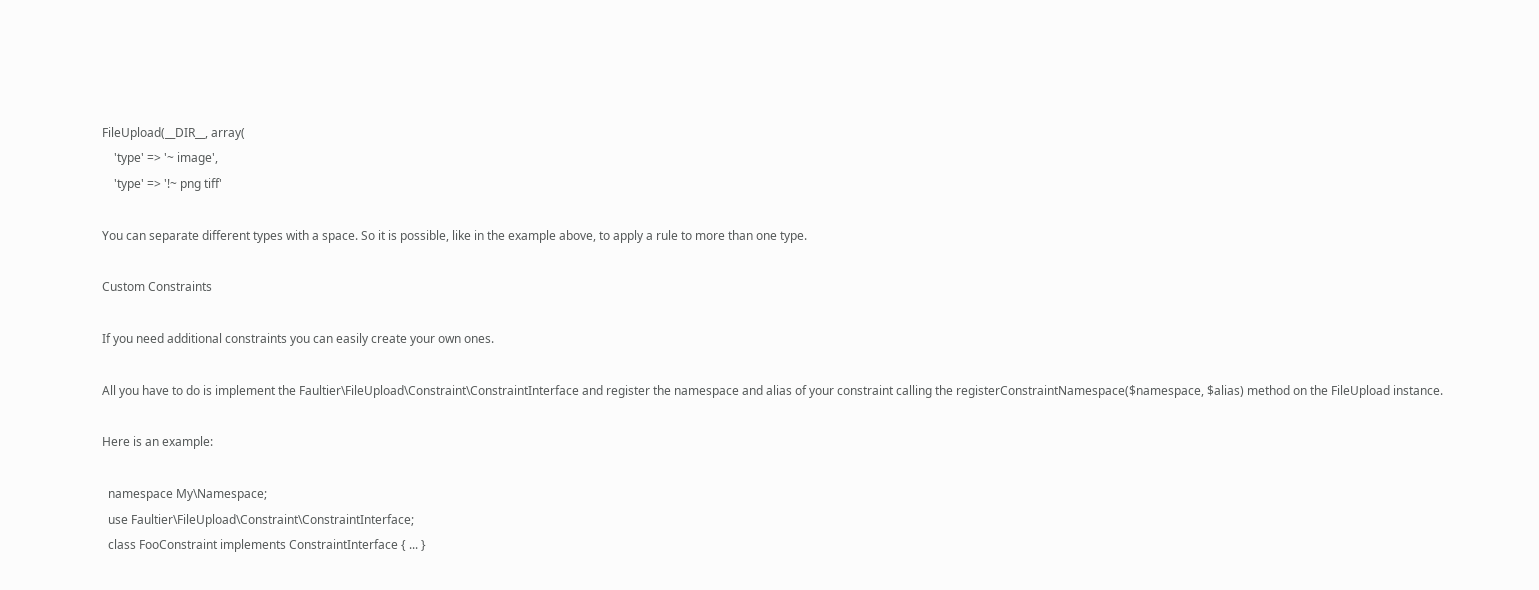FileUpload(__DIR__, array(
    'type' => '~ image',
    'type' => '!~ png tiff'

You can separate different types with a space. So it is possible, like in the example above, to apply a rule to more than one type.

Custom Constraints

If you need additional constraints you can easily create your own ones.

All you have to do is implement the Faultier\FileUpload\Constraint\ConstraintInterface and register the namespace and alias of your constraint calling the registerConstraintNamespace($namespace, $alias) method on the FileUpload instance.

Here is an example:

  namespace My\Namespace;
  use Faultier\FileUpload\Constraint\ConstraintInterface;
  class FooConstraint implements ConstraintInterface { ... }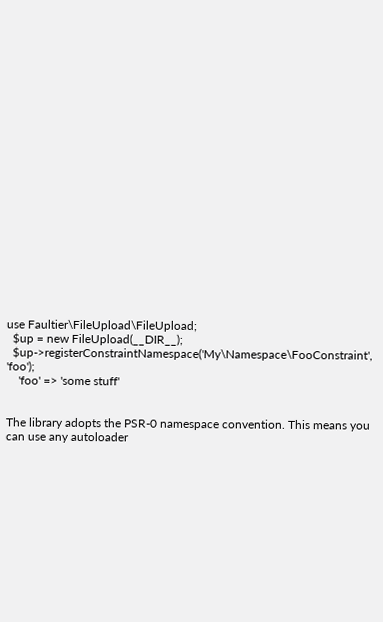use Faultier\FileUpload\FileUpload;
  $up = new FileUpload(__DIR__);
  $up->registerConstraintNamespace('My\Namespace\FooConstraint', 'foo');
    'foo' => 'some stuff'


The library adopts the PSR-0 namespace convention. This means you can use any autoloader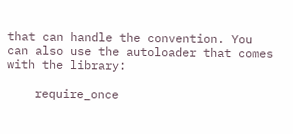that can handle the convention. You can also use the autoloader that comes with the library:

    require_once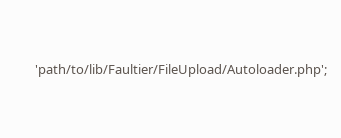'path/to/lib/Faultier/FileUpload/Autoloader.php';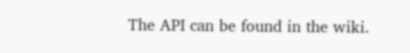The API can be found in the wiki.